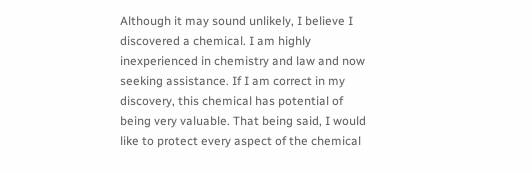Although it may sound unlikely, I believe I discovered a chemical. I am highly inexperienced in chemistry and law and now seeking assistance. If I am correct in my discovery, this chemical has potential of being very valuable. That being said, I would like to protect every aspect of the chemical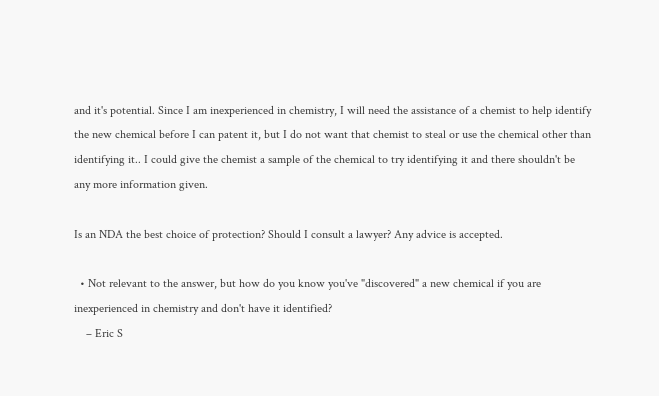and it's potential. Since I am inexperienced in chemistry, I will need the assistance of a chemist to help identify the new chemical before I can patent it, but I do not want that chemist to steal or use the chemical other than identifying it.. I could give the chemist a sample of the chemical to try identifying it and there shouldn't be any more information given.

Is an NDA the best choice of protection? Should I consult a lawyer? Any advice is accepted.

  • Not relevant to the answer, but how do you know you've "discovered" a new chemical if you are inexperienced in chemistry and don't have it identified?
    – Eric S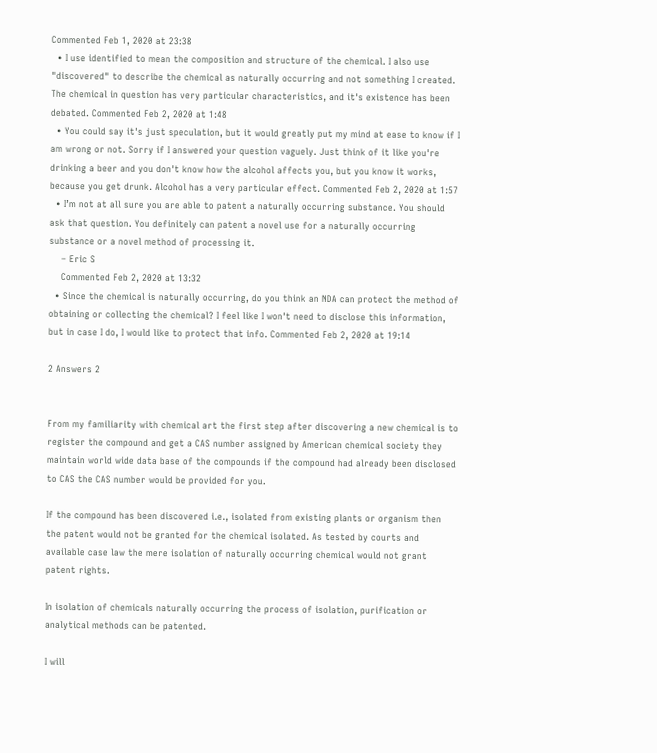Commented Feb 1, 2020 at 23:38
  • I use identified to mean the composition and structure of the chemical. I also use "discovered" to describe the chemical as naturally occurring and not something I created. The chemical in question has very particular characteristics, and it's existence has been debated. Commented Feb 2, 2020 at 1:48
  • You could say it's just speculation, but it would greatly put my mind at ease to know if I am wrong or not. Sorry if I answered your question vaguely. Just think of it like you're drinking a beer and you don't know how the alcohol affects you, but you know it works, because you get drunk. Alcohol has a very particular effect. Commented Feb 2, 2020 at 1:57
  • I’m not at all sure you are able to patent a naturally occurring substance. You should ask that question. You definitely can patent a novel use for a naturally occurring substance or a novel method of processing it.
    – Eric S
    Commented Feb 2, 2020 at 13:32
  • Since the chemical is naturally occurring, do you think an NDA can protect the method of obtaining or collecting the chemical? I feel like I won't need to disclose this information, but in case I do, I would like to protect that info. Commented Feb 2, 2020 at 19:14

2 Answers 2


From my familiarity with chemical art the first step after discovering a new chemical is to register the compound and get a CAS number assigned by American chemical society they maintain world wide data base of the compounds if the compound had already been disclosed to CAS the CAS number would be provided for you.

If the compound has been discovered i.e., isolated from existing plants or organism then the patent would not be granted for the chemical isolated. As tested by courts and available case law the mere isolation of naturally occurring chemical would not grant patent rights.

In isolation of chemicals naturally occurring the process of isolation, purification or analytical methods can be patented.

I will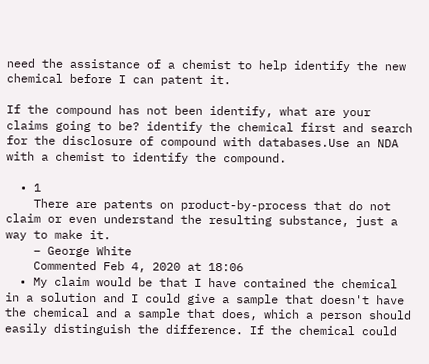need the assistance of a chemist to help identify the new chemical before I can patent it.

If the compound has not been identify, what are your claims going to be? identify the chemical first and search for the disclosure of compound with databases.Use an NDA with a chemist to identify the compound.

  • 1
    There are patents on product-by-process that do not claim or even understand the resulting substance, just a way to make it.
    – George White
    Commented Feb 4, 2020 at 18:06
  • My claim would be that I have contained the chemical in a solution and I could give a sample that doesn't have the chemical and a sample that does, which a person should easily distinguish the difference. If the chemical could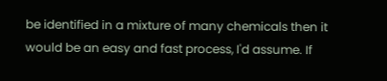be identified in a mixture of many chemicals then it would be an easy and fast process, I'd assume. If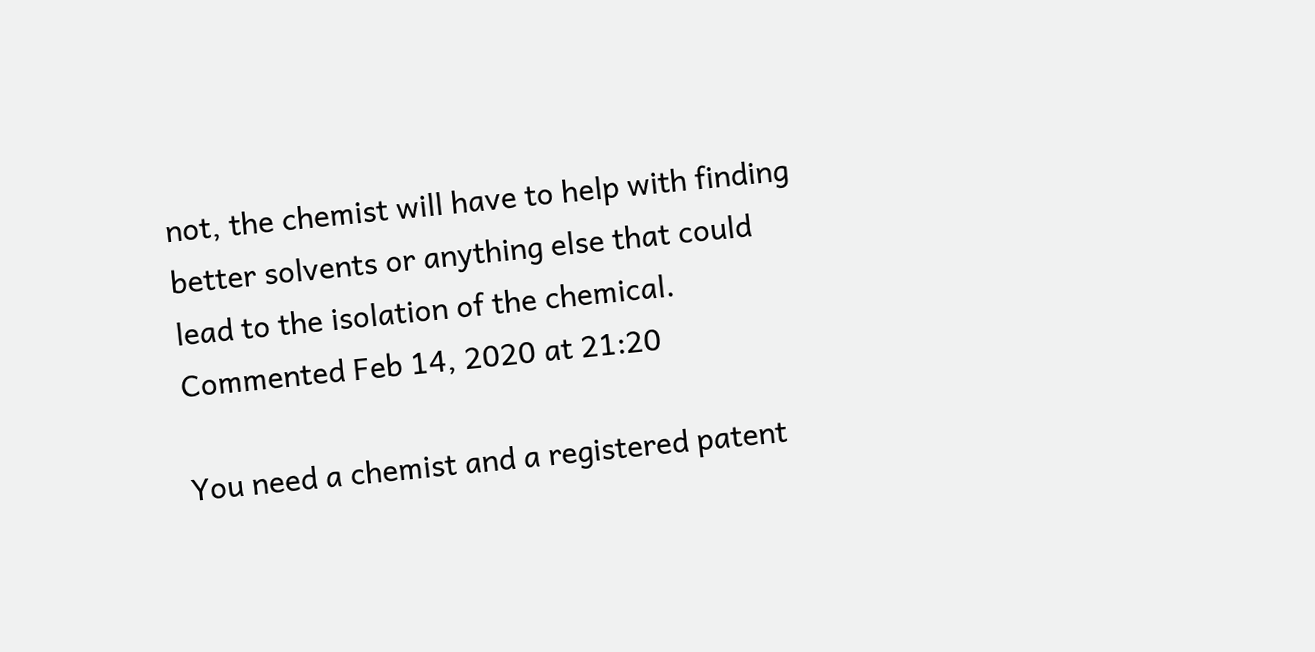not, the chemist will have to help with finding better solvents or anything else that could lead to the isolation of the chemical. Commented Feb 14, 2020 at 21:20

You need a chemist and a registered patent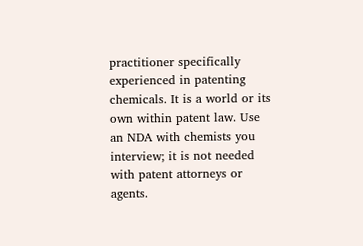practitioner specifically experienced in patenting chemicals. It is a world or its own within patent law. Use an NDA with chemists you interview; it is not needed with patent attorneys or agents.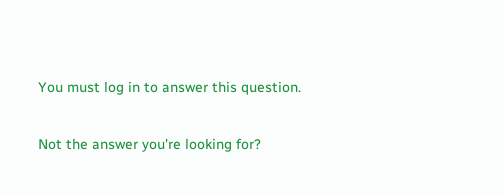You must log in to answer this question.

Not the answer you're looking for?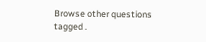Browse other questions tagged .